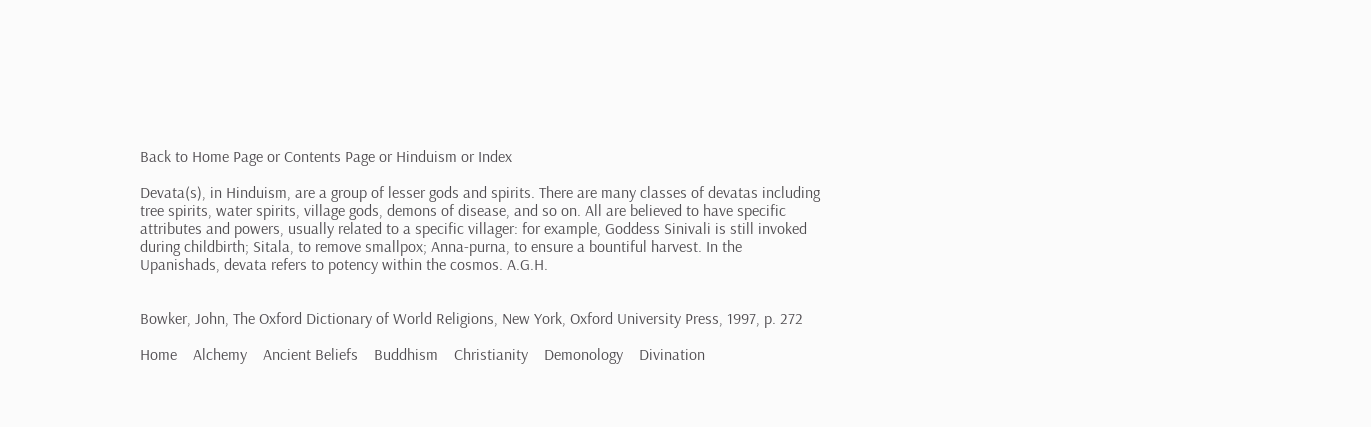Back to Home Page or Contents Page or Hinduism or Index

Devata(s), in Hinduism, are a group of lesser gods and spirits. There are many classes of devatas including tree spirits, water spirits, village gods, demons of disease, and so on. All are believed to have specific attributes and powers, usually related to a specific villager: for example, Goddess Sinivali is still invoked during childbirth; Sitala, to remove smallpox; Anna-purna, to ensure a bountiful harvest. In the Upanishads, devata refers to potency within the cosmos. A.G.H.


Bowker, John, The Oxford Dictionary of World Religions, New York, Oxford University Press, 1997, p. 272

Home    Alchemy    Ancient Beliefs    Buddhism    Christianity    Demonology    Divination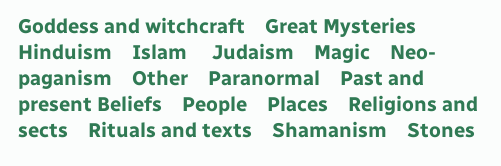Goddess and witchcraft    Great Mysteries    Hinduism    Islam     Judaism    Magic    Neo-paganism    Other    Paranormal    Past and present Beliefs    People    Places    Religions and sects    Rituals and texts    Shamanism    Stones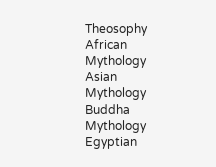Theosophy African Mythology    Asian Mythology    Buddha Mythology    Egyptian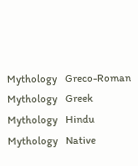Mythology    Greco-Roman Mythology    Greek Mythology    Hindu Mythology    Native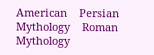American    Persian Mythology    Roman Mythology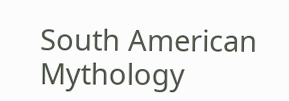South American Mythology